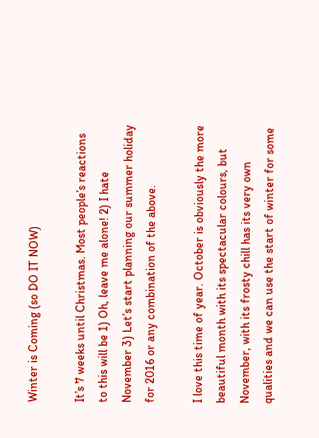Winter is Coming (so DO IT NOW)

It’s 7 weeks until Christmas. Most people’s reactions to this will be 1) Oh, leave me alone! 2) I hate November 3) Let’s start planning our summer holiday for 2016 or any combination of the above.

I love this time of year. October is obviously the more beautiful month with its spectacular colours, but November, with its frosty chill has its very own qualities and we can use the start of winter for some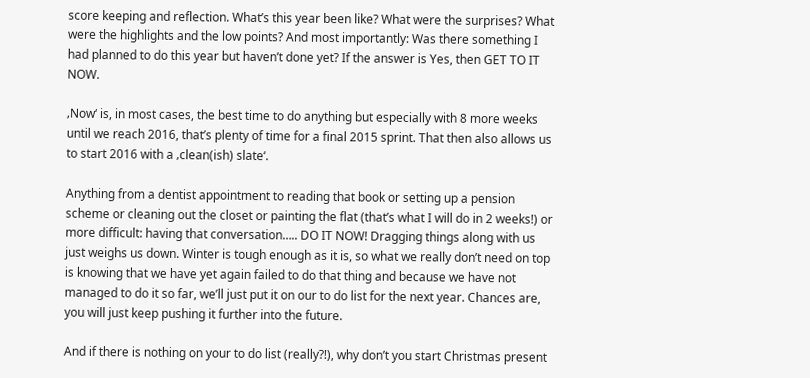score keeping and reflection. What’s this year been like? What were the surprises? What were the highlights and the low points? And most importantly: Was there something I had planned to do this year but haven’t done yet? If the answer is Yes, then GET TO IT NOW.

‚Now‘ is, in most cases, the best time to do anything but especially with 8 more weeks until we reach 2016, that’s plenty of time for a final 2015 sprint. That then also allows us to start 2016 with a ‚clean(ish) slate‘.

Anything from a dentist appointment to reading that book or setting up a pension scheme or cleaning out the closet or painting the flat (that’s what I will do in 2 weeks!) or more difficult: having that conversation….. DO IT NOW! Dragging things along with us just weighs us down. Winter is tough enough as it is, so what we really don’t need on top is knowing that we have yet again failed to do that thing and because we have not managed to do it so far, we’ll just put it on our to do list for the next year. Chances are, you will just keep pushing it further into the future.

And if there is nothing on your to do list (really?!), why don’t you start Christmas present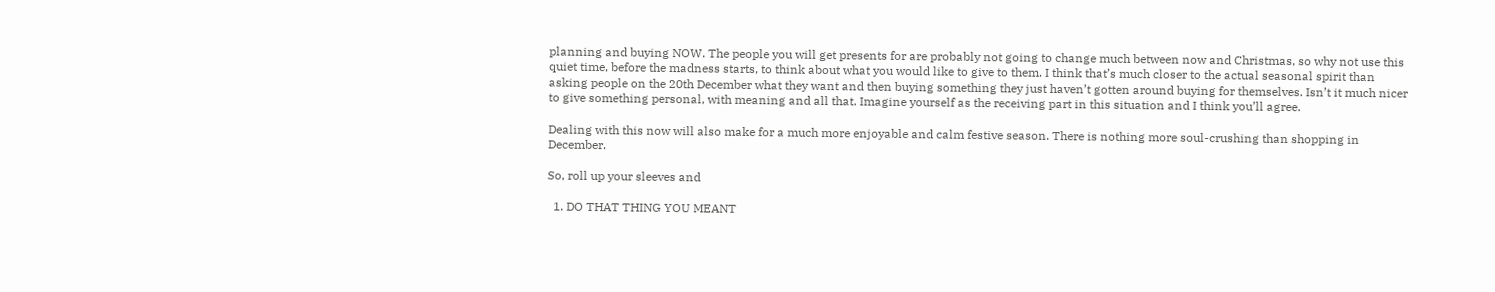planning and buying NOW. The people you will get presents for are probably not going to change much between now and Christmas, so why not use this quiet time, before the madness starts, to think about what you would like to give to them. I think that’s much closer to the actual seasonal spirit than asking people on the 20th December what they want and then buying something they just haven’t gotten around buying for themselves. Isn’t it much nicer to give something personal, with meaning and all that. Imagine yourself as the receiving part in this situation and I think you’ll agree.

Dealing with this now will also make for a much more enjoyable and calm festive season. There is nothing more soul-crushing than shopping in December.

So, roll up your sleeves and

  1. DO THAT THING YOU MEANT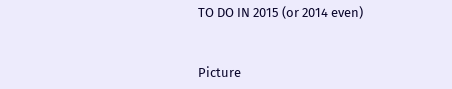TO DO IN 2015 (or 2014 even)


Picture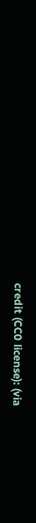credit (CC0 license): (via